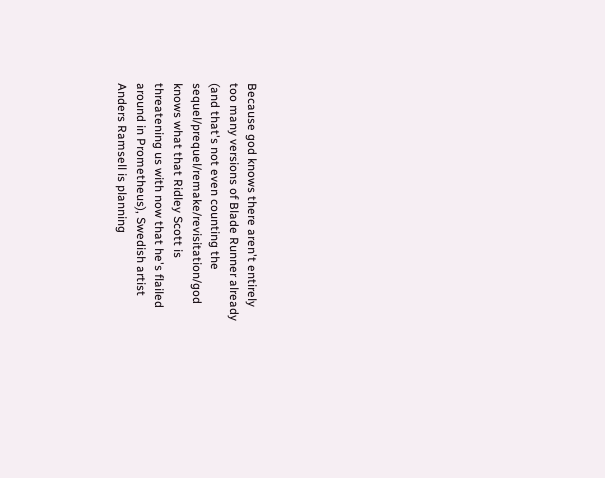Because god knows there aren't entirely too many versions of Blade Runner already (and that's not even counting the sequel/prequel/remake/revisitation/god knows what that Ridley Scott is threatening us with now that he's flailed around in Prometheus), Swedish artist Anders Ramsell is planning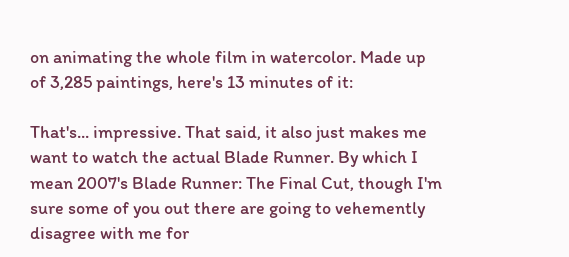on animating the whole film in watercolor. Made up of 3,285 paintings, here's 13 minutes of it:

That's... impressive. That said, it also just makes me want to watch the actual Blade Runner. By which I mean 2007's Blade Runner: The Final Cut, though I'm sure some of you out there are going to vehemently disagree with me for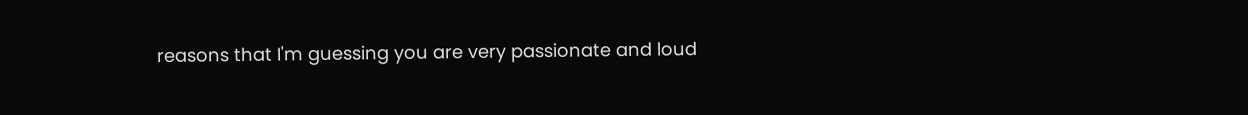reasons that I'm guessing you are very passionate and loud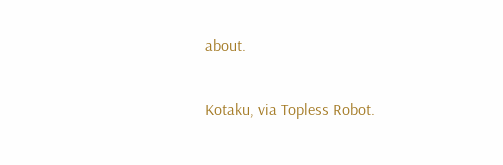about.

Kotaku, via Topless Robot.